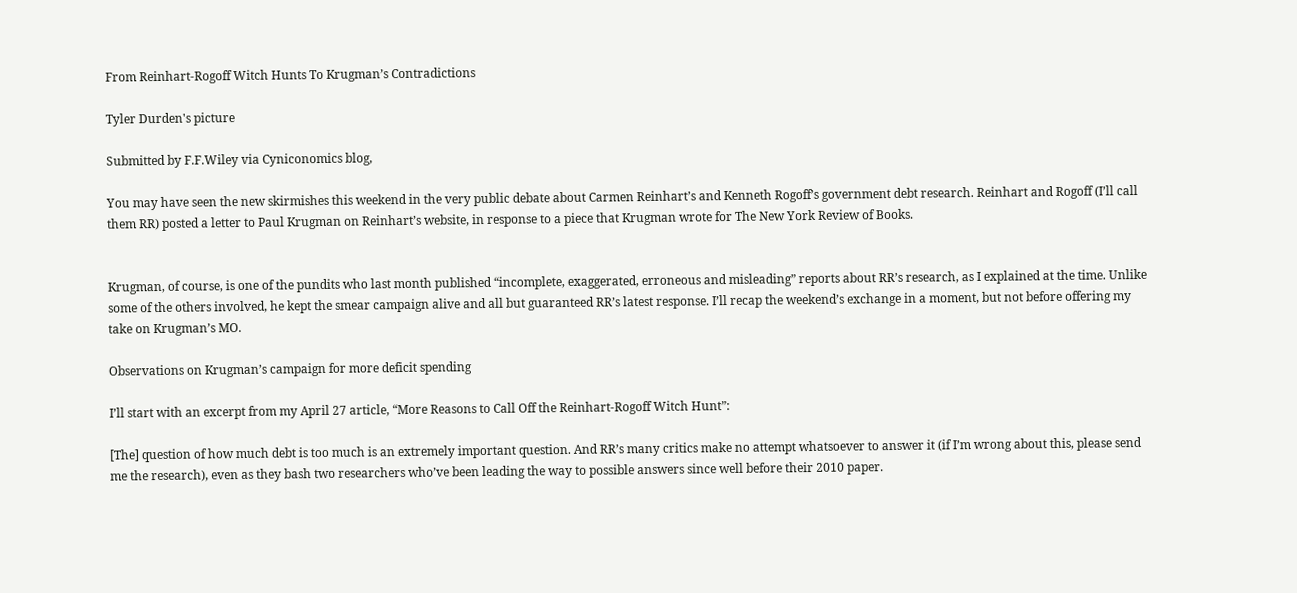From Reinhart-Rogoff Witch Hunts To Krugman’s Contradictions

Tyler Durden's picture

Submitted by F.F.Wiley via Cyniconomics blog,

You may have seen the new skirmishes this weekend in the very public debate about Carmen Reinhart’s and Kenneth Rogoff’s government debt research. Reinhart and Rogoff (I’ll call them RR) posted a letter to Paul Krugman on Reinhart’s website, in response to a piece that Krugman wrote for The New York Review of Books.


Krugman, of course, is one of the pundits who last month published “incomplete, exaggerated, erroneous and misleading” reports about RR’s research, as I explained at the time. Unlike some of the others involved, he kept the smear campaign alive and all but guaranteed RR’s latest response. I’ll recap the weekend’s exchange in a moment, but not before offering my take on Krugman’s MO.

Observations on Krugman’s campaign for more deficit spending

I’ll start with an excerpt from my April 27 article, “More Reasons to Call Off the Reinhart-Rogoff Witch Hunt”:

[The] question of how much debt is too much is an extremely important question. And RR’s many critics make no attempt whatsoever to answer it (if I’m wrong about this, please send me the research), even as they bash two researchers who’ve been leading the way to possible answers since well before their 2010 paper.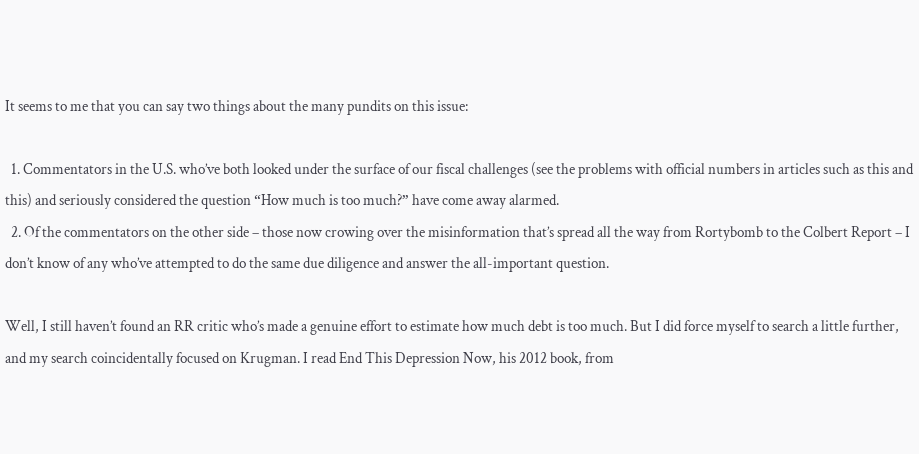It seems to me that you can say two things about the many pundits on this issue:

  1. Commentators in the U.S. who’ve both looked under the surface of our fiscal challenges (see the problems with official numbers in articles such as this and this) and seriously considered the question “How much is too much?” have come away alarmed.
  2. Of the commentators on the other side – those now crowing over the misinformation that’s spread all the way from Rortybomb to the Colbert Report – I don’t know of any who’ve attempted to do the same due diligence and answer the all-important question.

Well, I still haven’t found an RR critic who’s made a genuine effort to estimate how much debt is too much. But I did force myself to search a little further, and my search coincidentally focused on Krugman. I read End This Depression Now, his 2012 book, from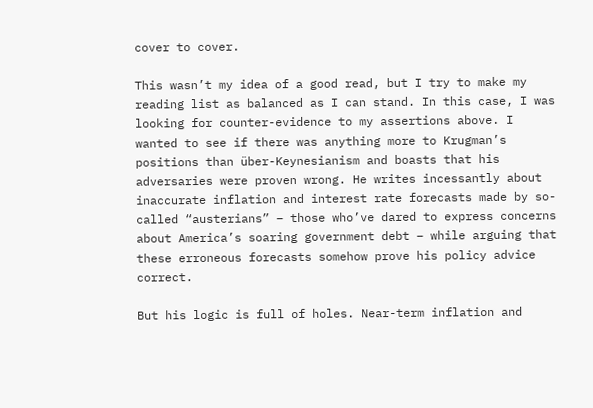cover to cover.

This wasn’t my idea of a good read, but I try to make my reading list as balanced as I can stand. In this case, I was looking for counter-evidence to my assertions above. I wanted to see if there was anything more to Krugman’s positions than über-Keynesianism and boasts that his adversaries were proven wrong. He writes incessantly about inaccurate inflation and interest rate forecasts made by so-called “austerians” – those who’ve dared to express concerns about America’s soaring government debt – while arguing that these erroneous forecasts somehow prove his policy advice correct.

But his logic is full of holes. Near-term inflation and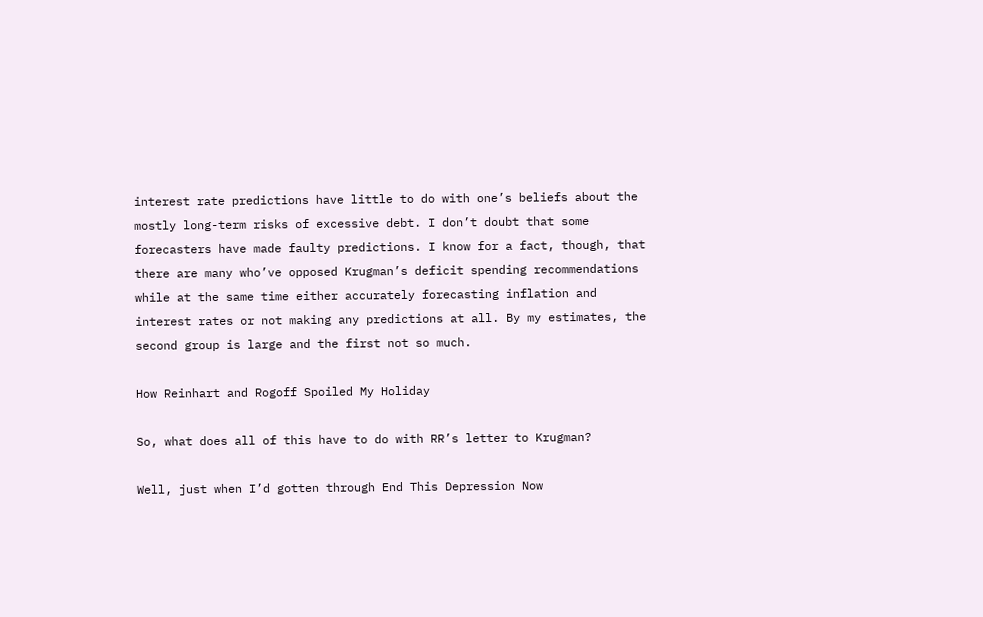interest rate predictions have little to do with one’s beliefs about the mostly long-term risks of excessive debt. I don’t doubt that some forecasters have made faulty predictions. I know for a fact, though, that there are many who’ve opposed Krugman’s deficit spending recommendations while at the same time either accurately forecasting inflation and interest rates or not making any predictions at all. By my estimates, the second group is large and the first not so much.

How Reinhart and Rogoff Spoiled My Holiday

So, what does all of this have to do with RR’s letter to Krugman?

Well, just when I’d gotten through End This Depression Now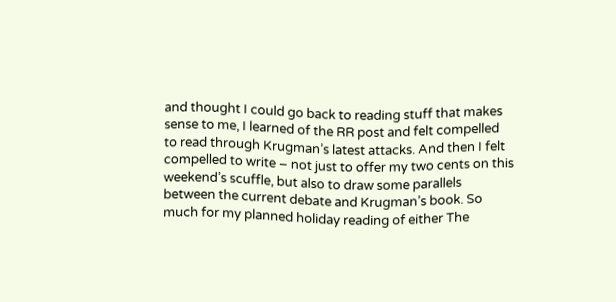and thought I could go back to reading stuff that makes sense to me, I learned of the RR post and felt compelled to read through Krugman’s latest attacks. And then I felt compelled to write – not just to offer my two cents on this weekend’s scuffle, but also to draw some parallels between the current debate and Krugman’s book. So much for my planned holiday reading of either The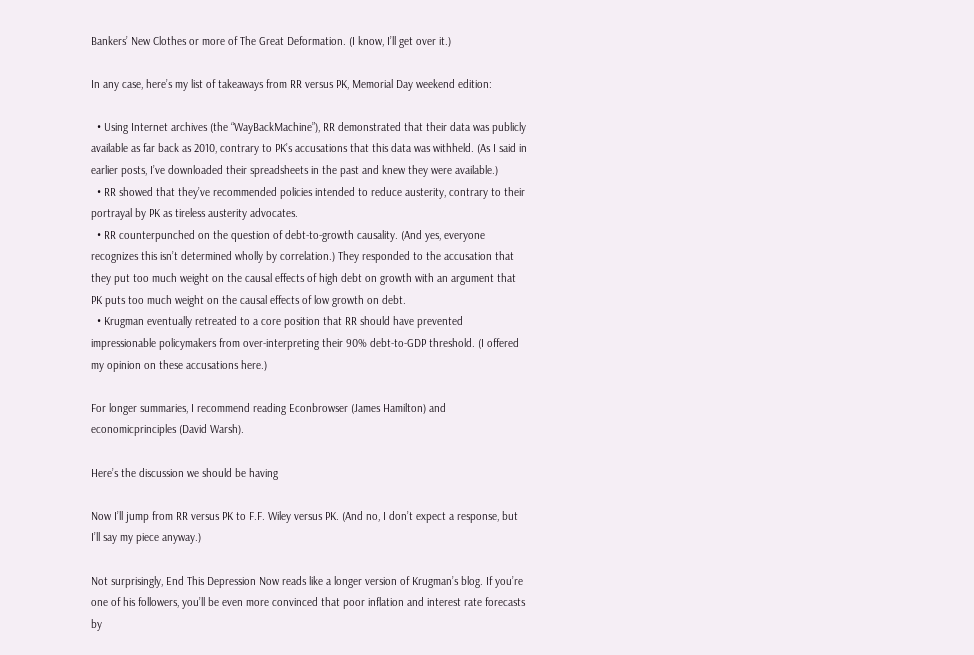Bankers’ New Clothes or more of The Great Deformation. (I know, I’ll get over it.)

In any case, here’s my list of takeaways from RR versus PK, Memorial Day weekend edition:

  • Using Internet archives (the “WayBackMachine”), RR demonstrated that their data was publicly available as far back as 2010, contrary to PK’s accusations that this data was withheld. (As I said in earlier posts, I’ve downloaded their spreadsheets in the past and knew they were available.)
  • RR showed that they’ve recommended policies intended to reduce austerity, contrary to their portrayal by PK as tireless austerity advocates.
  • RR counterpunched on the question of debt-to-growth causality. (And yes, everyone recognizes this isn’t determined wholly by correlation.) They responded to the accusation that they put too much weight on the causal effects of high debt on growth with an argument that PK puts too much weight on the causal effects of low growth on debt.
  • Krugman eventually retreated to a core position that RR should have prevented impressionable policymakers from over-interpreting their 90% debt-to-GDP threshold. (I offered my opinion on these accusations here.)

For longer summaries, I recommend reading Econbrowser (James Hamilton) and economicprinciples (David Warsh).

Here’s the discussion we should be having

Now I’ll jump from RR versus PK to F.F. Wiley versus PK. (And no, I don’t expect a response, but I’ll say my piece anyway.)

Not surprisingly, End This Depression Now reads like a longer version of Krugman’s blog. If you’re one of his followers, you’ll be even more convinced that poor inflation and interest rate forecasts by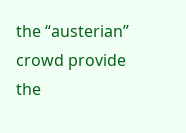the “austerian” crowd provide the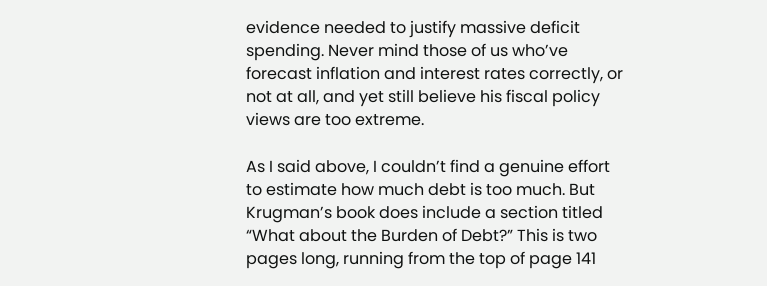evidence needed to justify massive deficit spending. Never mind those of us who’ve forecast inflation and interest rates correctly, or not at all, and yet still believe his fiscal policy views are too extreme.

As I said above, I couldn’t find a genuine effort to estimate how much debt is too much. But Krugman’s book does include a section titled “What about the Burden of Debt?” This is two pages long, running from the top of page 141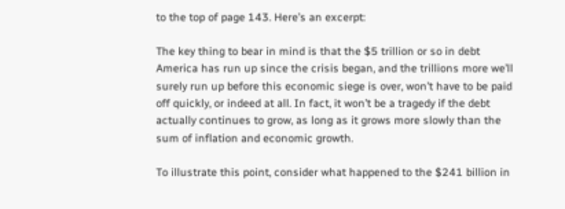to the top of page 143. Here’s an excerpt:

The key thing to bear in mind is that the $5 trillion or so in debt America has run up since the crisis began, and the trillions more we’ll surely run up before this economic siege is over, won’t have to be paid off quickly, or indeed at all. In fact, it won’t be a tragedy if the debt actually continues to grow, as long as it grows more slowly than the sum of inflation and economic growth.

To illustrate this point, consider what happened to the $241 billion in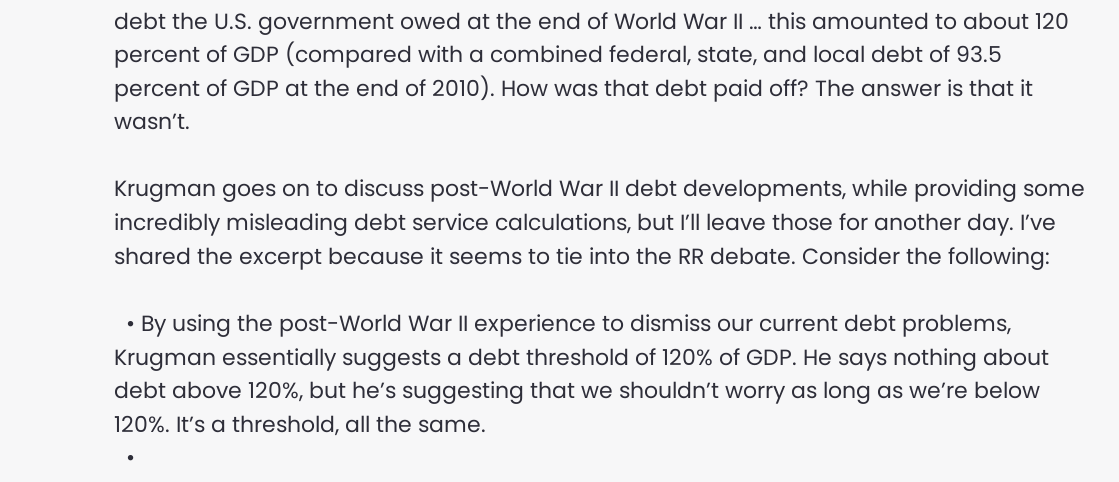debt the U.S. government owed at the end of World War II … this amounted to about 120 percent of GDP (compared with a combined federal, state, and local debt of 93.5 percent of GDP at the end of 2010). How was that debt paid off? The answer is that it wasn’t.

Krugman goes on to discuss post-World War II debt developments, while providing some incredibly misleading debt service calculations, but I’ll leave those for another day. I’ve shared the excerpt because it seems to tie into the RR debate. Consider the following:

  • By using the post-World War II experience to dismiss our current debt problems, Krugman essentially suggests a debt threshold of 120% of GDP. He says nothing about debt above 120%, but he’s suggesting that we shouldn’t worry as long as we’re below 120%. It’s a threshold, all the same.
  •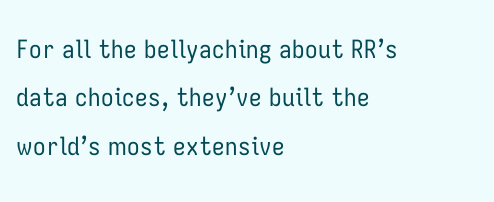For all the bellyaching about RR’s data choices, they’ve built the world’s most extensive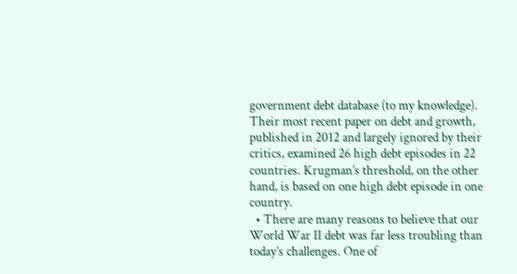government debt database (to my knowledge). Their most recent paper on debt and growth, published in 2012 and largely ignored by their critics, examined 26 high debt episodes in 22 countries. Krugman’s threshold, on the other hand, is based on one high debt episode in one country.
  • There are many reasons to believe that our World War II debt was far less troubling than today’s challenges. One of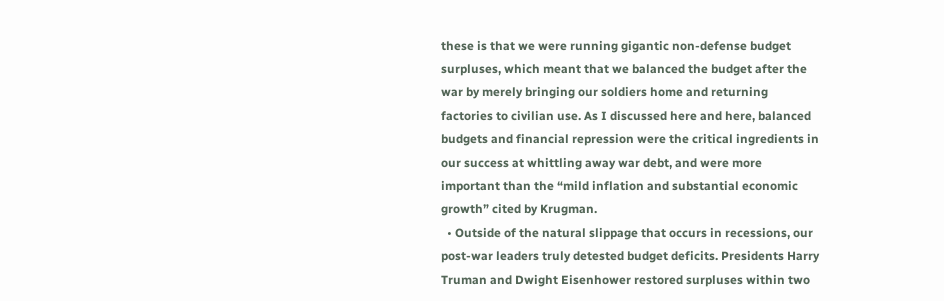these is that we were running gigantic non-defense budget surpluses, which meant that we balanced the budget after the war by merely bringing our soldiers home and returning factories to civilian use. As I discussed here and here, balanced budgets and financial repression were the critical ingredients in our success at whittling away war debt, and were more important than the “mild inflation and substantial economic growth” cited by Krugman.
  • Outside of the natural slippage that occurs in recessions, our post-war leaders truly detested budget deficits. Presidents Harry Truman and Dwight Eisenhower restored surpluses within two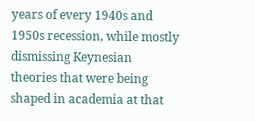years of every 1940s and 1950s recession, while mostly dismissing Keynesian theories that were being shaped in academia at that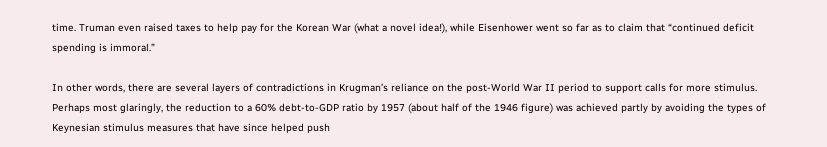time. Truman even raised taxes to help pay for the Korean War (what a novel idea!), while Eisenhower went so far as to claim that “continued deficit spending is immoral.”

In other words, there are several layers of contradictions in Krugman’s reliance on the post-World War II period to support calls for more stimulus. Perhaps most glaringly, the reduction to a 60% debt-to-GDP ratio by 1957 (about half of the 1946 figure) was achieved partly by avoiding the types of Keynesian stimulus measures that have since helped push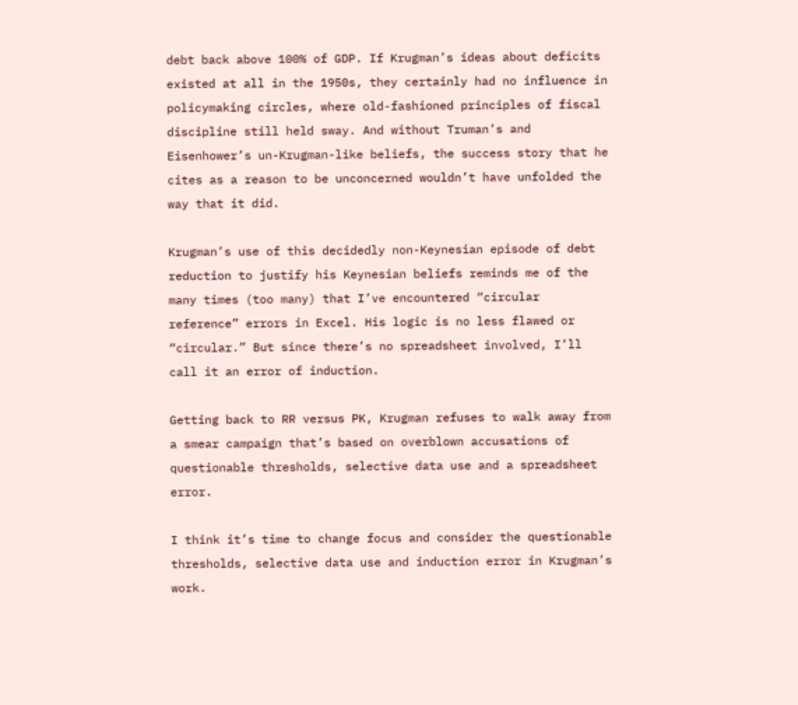debt back above 100% of GDP. If Krugman’s ideas about deficits existed at all in the 1950s, they certainly had no influence in policymaking circles, where old-fashioned principles of fiscal discipline still held sway. And without Truman’s and Eisenhower’s un-Krugman-like beliefs, the success story that he cites as a reason to be unconcerned wouldn’t have unfolded the way that it did.

Krugman’s use of this decidedly non-Keynesian episode of debt reduction to justify his Keynesian beliefs reminds me of the many times (too many) that I’ve encountered “circular reference” errors in Excel. His logic is no less flawed or “circular.” But since there’s no spreadsheet involved, I’ll call it an error of induction.

Getting back to RR versus PK, Krugman refuses to walk away from a smear campaign that’s based on overblown accusations of questionable thresholds, selective data use and a spreadsheet error.

I think it’s time to change focus and consider the questionable thresholds, selective data use and induction error in Krugman’s work.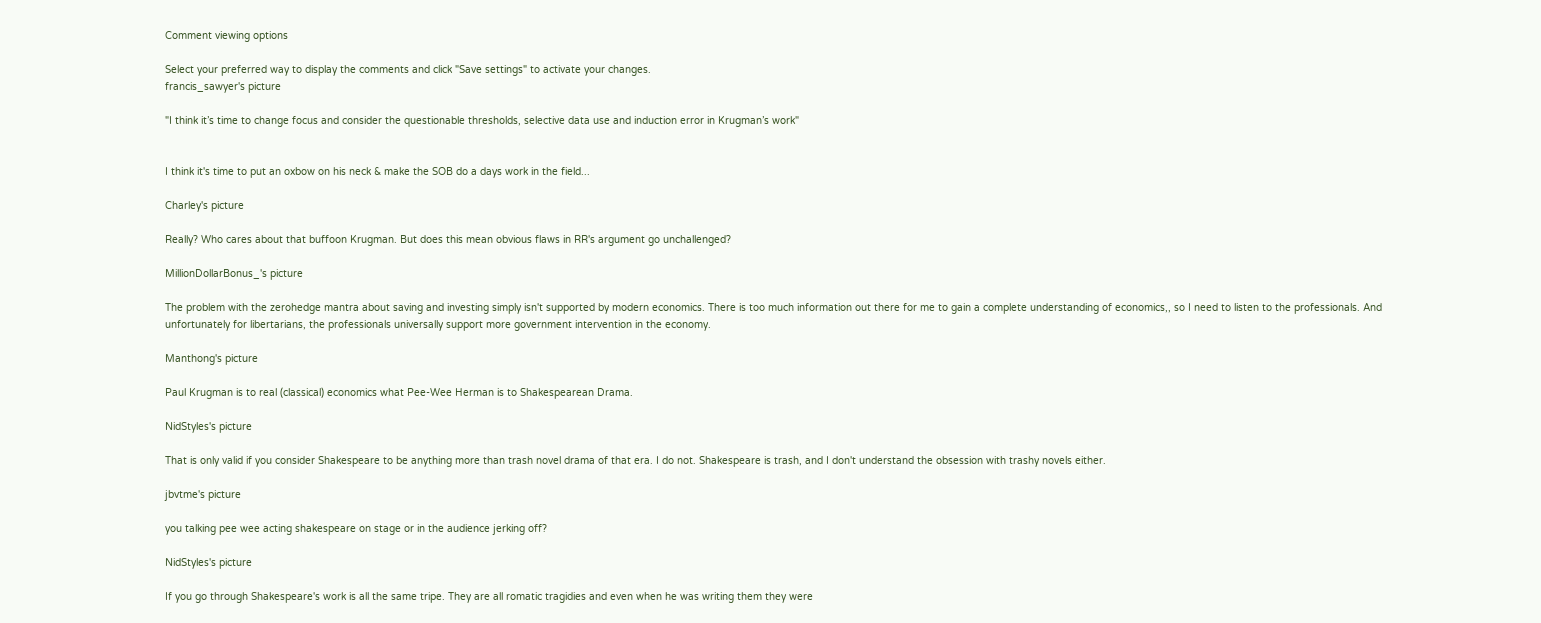Comment viewing options

Select your preferred way to display the comments and click "Save settings" to activate your changes.
francis_sawyer's picture

"I think it’s time to change focus and consider the questionable thresholds, selective data use and induction error in Krugman’s work"


I think it's time to put an oxbow on his neck & make the SOB do a days work in the field...

Charley's picture

Really? Who cares about that buffoon Krugman. But does this mean obvious flaws in RR's argument go unchallenged?

MillionDollarBonus_'s picture

The problem with the zerohedge mantra about saving and investing simply isn't supported by modern economics. There is too much information out there for me to gain a complete understanding of economics,, so I need to listen to the professionals. And unfortunately for libertarians, the professionals universally support more government intervention in the economy.

Manthong's picture

Paul Krugman is to real (classical) economics what Pee-Wee Herman is to Shakespearean Drama.

NidStyles's picture

That is only valid if you consider Shakespeare to be anything more than trash novel drama of that era. I do not. Shakespeare is trash, and I don't understand the obsession with trashy novels either.

jbvtme's picture

you talking pee wee acting shakespeare on stage or in the audience jerking off?

NidStyles's picture

If you go through Shakespeare's work is all the same tripe. They are all romatic tragidies and even when he was writing them they were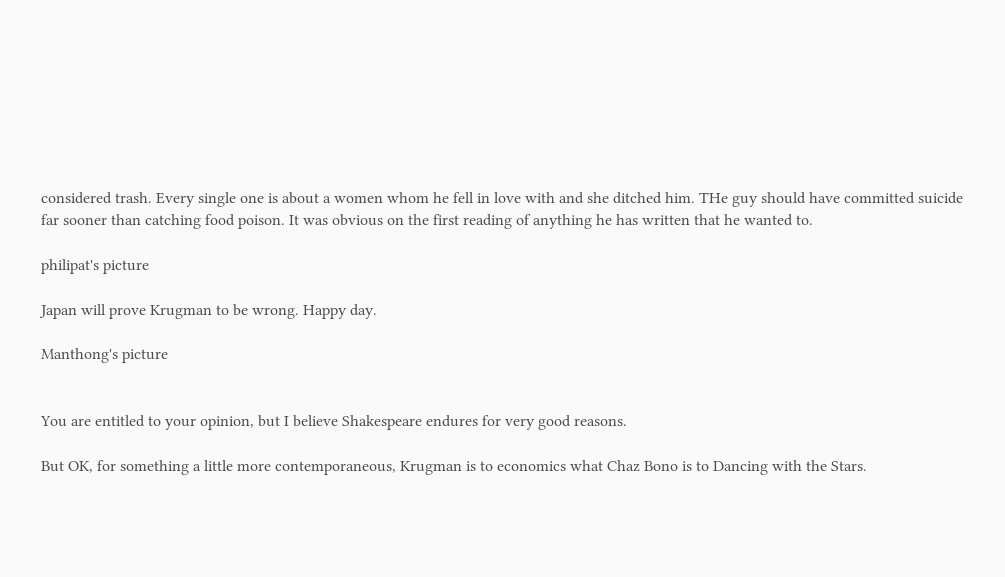considered trash. Every single one is about a women whom he fell in love with and she ditched him. THe guy should have committed suicide far sooner than catching food poison. It was obvious on the first reading of anything he has written that he wanted to.

philipat's picture

Japan will prove Krugman to be wrong. Happy day.

Manthong's picture


You are entitled to your opinion, but I believe Shakespeare endures for very good reasons.

But OK, for something a little more contemporaneous, Krugman is to economics what Chaz Bono is to Dancing with the Stars.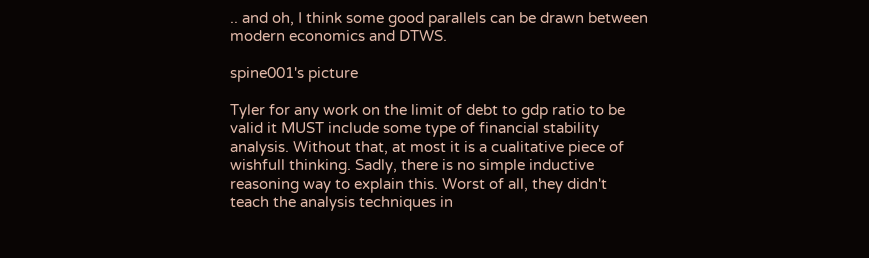.. and oh, I think some good parallels can be drawn between modern economics and DTWS.

spine001's picture

Tyler for any work on the limit of debt to gdp ratio to be valid it MUST include some type of financial stability analysis. Without that, at most it is a cualitative piece of wishfull thinking. Sadly, there is no simple inductive reasoning way to explain this. Worst of all, they didn't  teach the analysis techniques in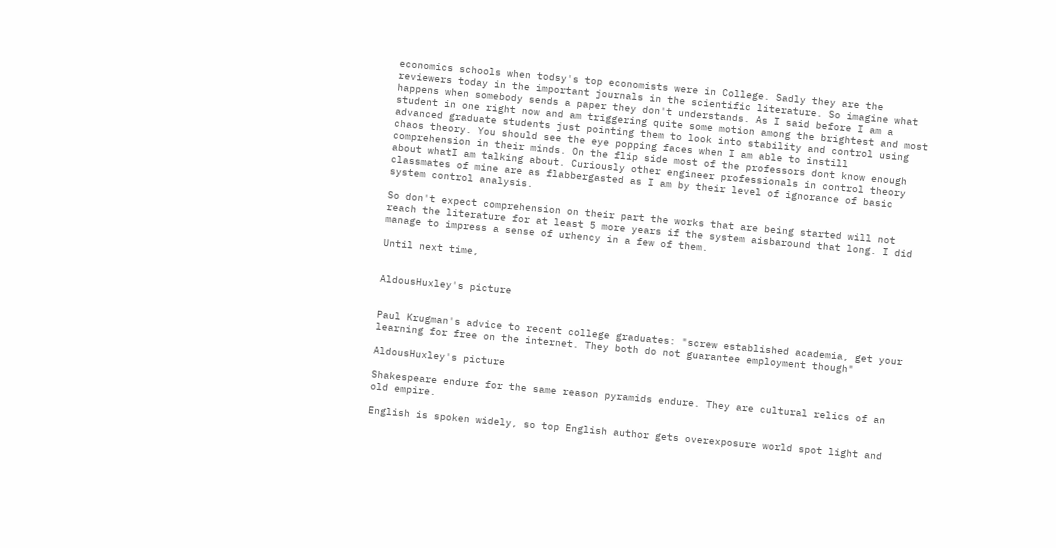economics schools when todsy's top economists were in College. Sadly they are the reviewers today in the important journals in the scientific literature. So imagine what happens when somebody sends a paper they don't understands. As I said before I am a student in one right now and am triggering quite some motion among the brightest and most advanced graduate students just pointing them to look into stability and control using chaos theory. You should see the eye popping faces when I am able to instill comprehension in their minds. On the flip side most of the professors dont know enough about whatI am talking about. Curiously other engineer professionals in control theory classmates of mine are as flabbergasted as I am by their level of ignorance of basic system control analysis.

So don't expect comprehension on their part the works that are being started will not reach the literature for at least 5 more years if the system aisbaround that long. I did manage to impress a sense of urhency in a few of them.

Until next time,


AldousHuxley's picture


Paul Krugman's advice to recent college graduates: "screw established academia, get your learning for free on the internet. They both do not guarantee employment though"

AldousHuxley's picture

Shakespeare endure for the same reason pyramids endure. They are cultural relics of an old empire.

English is spoken widely, so top English author gets overexposure world spot light and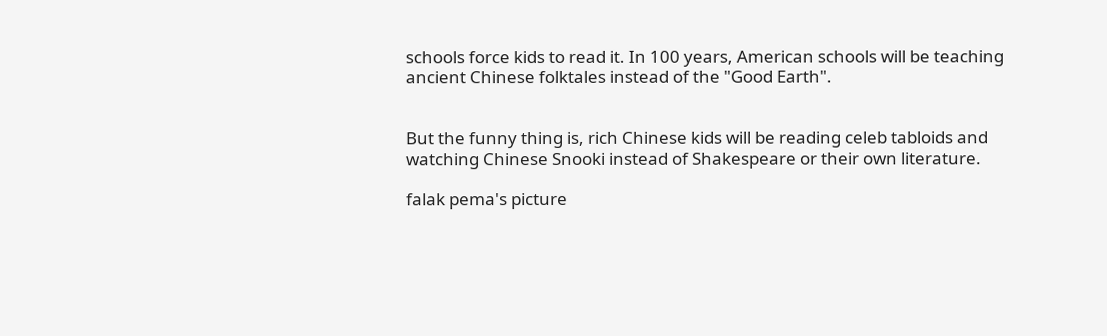schools force kids to read it. In 100 years, American schools will be teaching ancient Chinese folktales instead of the "Good Earth".


But the funny thing is, rich Chinese kids will be reading celeb tabloids and watching Chinese Snooki instead of Shakespeare or their own literature.

falak pema's picture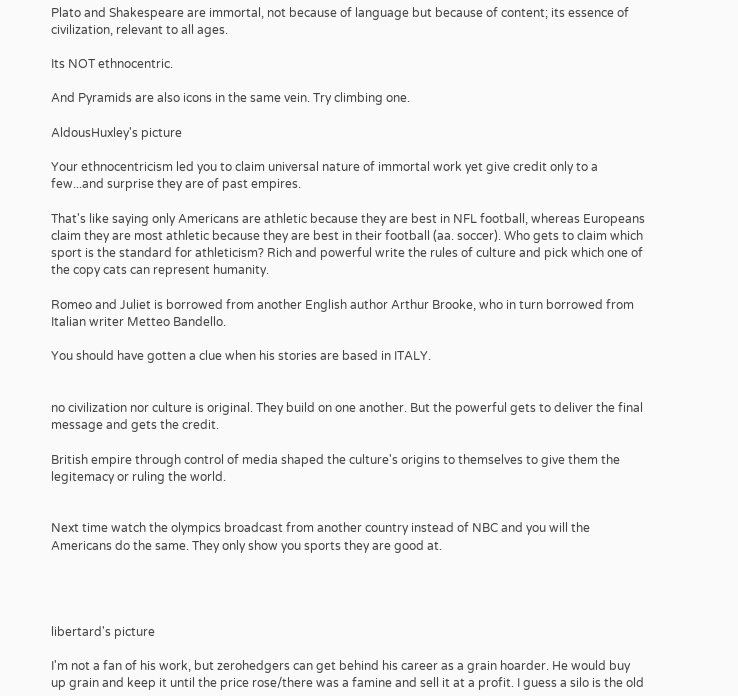Plato and Shakespeare are immortal, not because of language but because of content; its essence of civilization, relevant to all ages.

Its NOT ethnocentric.

And Pyramids are also icons in the same vein. Try climbing one.

AldousHuxley's picture

Your ethnocentricism led you to claim universal nature of immortal work yet give credit only to a few...and surprise they are of past empires.

That's like saying only Americans are athletic because they are best in NFL football, whereas Europeans claim they are most athletic because they are best in their football (aa. soccer). Who gets to claim which sport is the standard for athleticism? Rich and powerful write the rules of culture and pick which one of the copy cats can represent humanity.

Romeo and Juliet is borrowed from another English author Arthur Brooke, who in turn borrowed from Italian writer Metteo Bandello.

You should have gotten a clue when his stories are based in ITALY.


no civilization nor culture is original. They build on one another. But the powerful gets to deliver the final message and gets the credit.

British empire through control of media shaped the culture's origins to themselves to give them the legitemacy or ruling the world.


Next time watch the olympics broadcast from another country instead of NBC and you will the Americans do the same. They only show you sports they are good at.




libertard's picture

I'm not a fan of his work, but zerohedgers can get behind his career as a grain hoarder. He would buy up grain and keep it until the price rose/there was a famine and sell it at a profit. I guess a silo is the old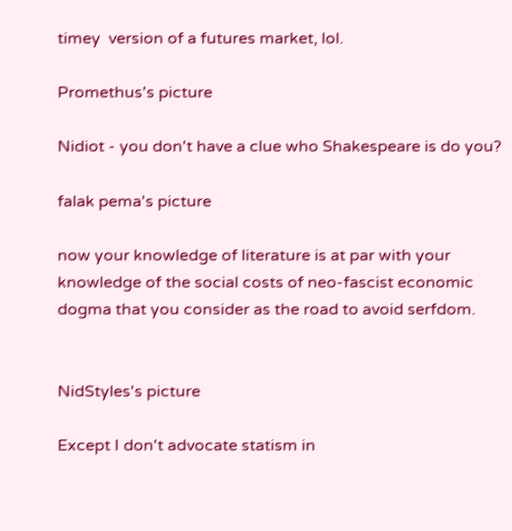timey  version of a futures market, lol.

Promethus's picture

Nidiot - you don't have a clue who Shakespeare is do you?

falak pema's picture

now your knowledge of literature is at par with your knowledge of the social costs of neo-fascist economic dogma that you consider as the road to avoid serfdom.


NidStyles's picture

Except I don't advocate statism in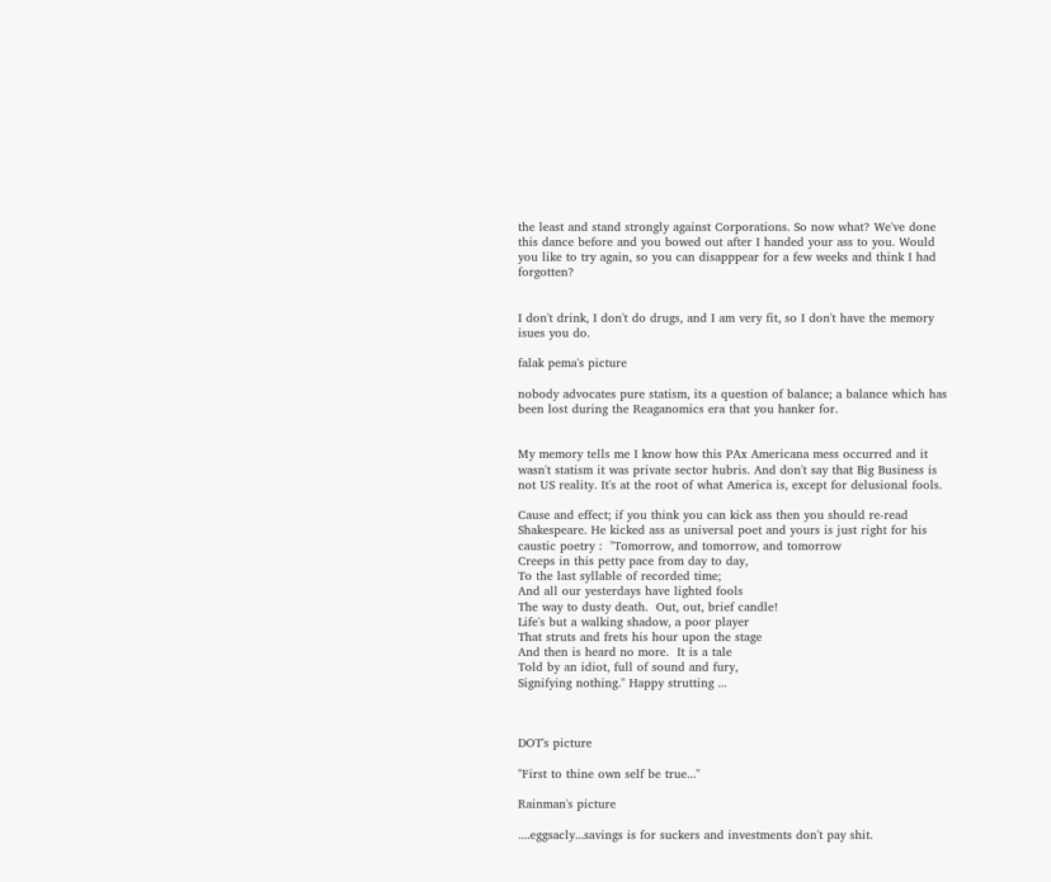the least and stand strongly against Corporations. So now what? We've done this dance before and you bowed out after I handed your ass to you. Would you like to try again, so you can disapppear for a few weeks and think I had forgotten?


I don't drink, I don't do drugs, and I am very fit, so I don't have the memory isues you do.

falak pema's picture

nobody advocates pure statism, its a question of balance; a balance which has been lost during the Reaganomics era that you hanker for.


My memory tells me I know how this PAx Americana mess occurred and it wasn't statism it was private sector hubris. And don't say that Big Business is not US reality. It's at the root of what America is, except for delusional fools.

Cause and effect; if you think you can kick ass then you should re-read Shakespeare. He kicked ass as universal poet and yours is just right for his caustic poetry :  "Tomorrow, and tomorrow, and tomorrow
Creeps in this petty pace from day to day,
To the last syllable of recorded time;
And all our yesterdays have lighted fools
The way to dusty death.  Out, out, brief candle!
Life's but a walking shadow, a poor player
That struts and frets his hour upon the stage
And then is heard no more.  It is a tale
Told by an idiot, full of sound and fury,
Signifying nothing." Happy strutting ...



DOT's picture

"First to thine own self be true..."

Rainman's picture

....eggsacly...savings is for suckers and investments don't pay shit.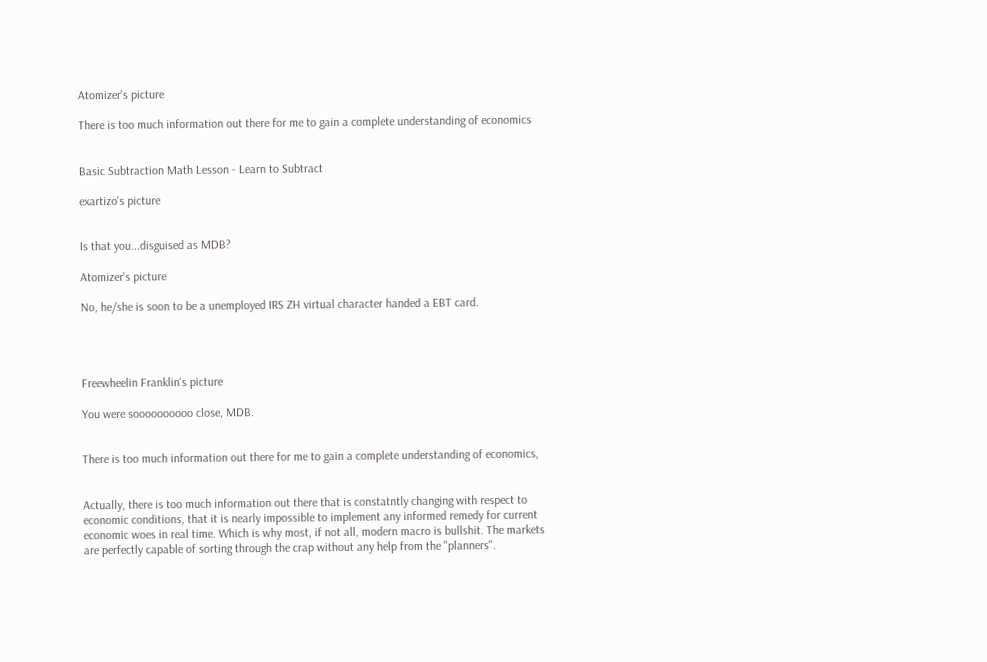Atomizer's picture

There is too much information out there for me to gain a complete understanding of economics


Basic Subtraction Math Lesson - Learn to Subtract

exartizo's picture


Is that you...disguised as MDB?

Atomizer's picture

No, he/she is soon to be a unemployed IRS ZH virtual character handed a EBT card.




Freewheelin Franklin's picture

You were soooooooooo close, MDB.


There is too much information out there for me to gain a complete understanding of economics,


Actually, there is too much information out there that is constatntly changing with respect to economic conditions, that it is nearly impossible to implement any informed remedy for current economic woes in real time. Which is why most, if not all, modern macro is bullshit. The markets are perfectly capable of sorting through the crap without any help from the "planners".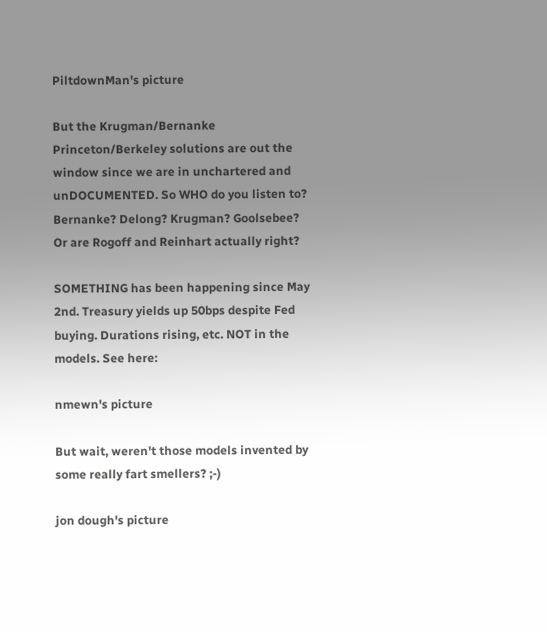PiltdownMan's picture

But the Krugman/Bernanke Princeton/Berkeley solutions are out the window since we are in unchartered and unDOCUMENTED. So WHO do you listen to? Bernanke? Delong? Krugman? Goolsebee? Or are Rogoff and Reinhart actually right?

SOMETHING has been happening since May 2nd. Treasury yields up 50bps despite Fed buying. Durations rising, etc. NOT in the models. See here:

nmewn's picture

But wait, weren't those models invented by some really fart smellers? ;-)

jon dough's picture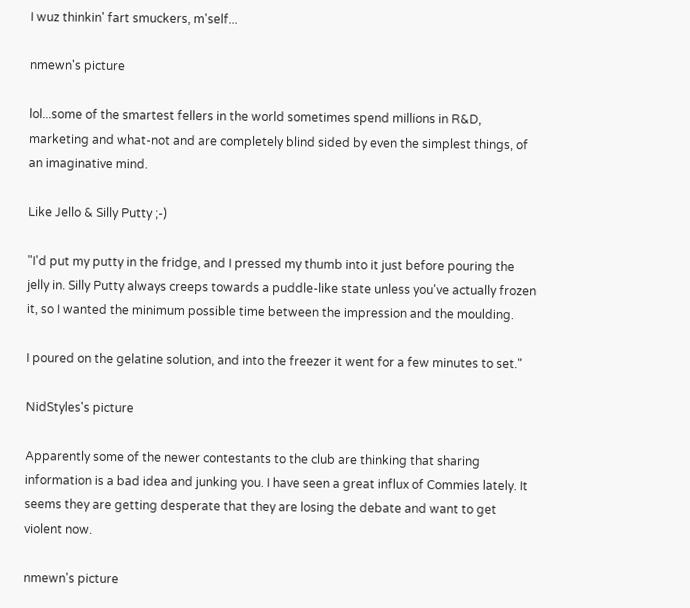I wuz thinkin' fart smuckers, m'self...

nmewn's picture

lol...some of the smartest fellers in the world sometimes spend millions in R&D, marketing and what-not and are completely blind sided by even the simplest things, of an imaginative mind.

Like Jello & Silly Putty ;-)

"I'd put my putty in the fridge, and I pressed my thumb into it just before pouring the jelly in. Silly Putty always creeps towards a puddle-like state unless you've actually frozen it, so I wanted the minimum possible time between the impression and the moulding.

I poured on the gelatine solution, and into the freezer it went for a few minutes to set."

NidStyles's picture

Apparently some of the newer contestants to the club are thinking that sharing information is a bad idea and junking you. I have seen a great influx of Commies lately. It seems they are getting desperate that they are losing the debate and want to get violent now.

nmewn's picture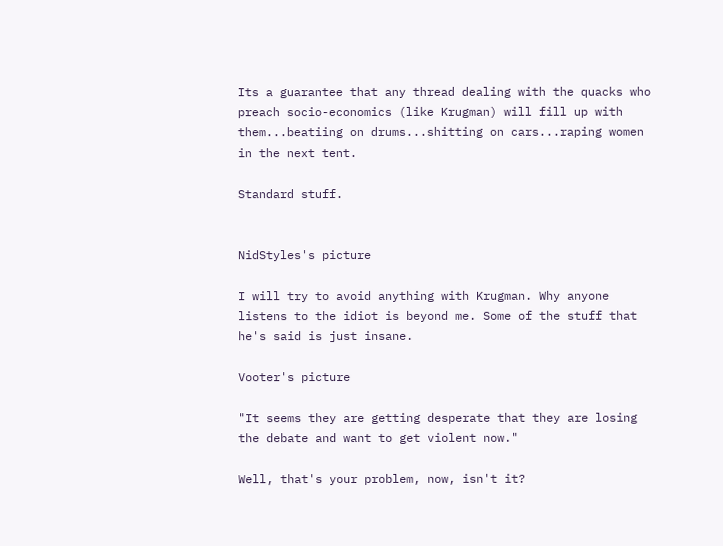Its a guarantee that any thread dealing with the quacks who preach socio-economics (like Krugman) will fill up with them...beatiing on drums...shitting on cars...raping women in the next tent.

Standard stuff.


NidStyles's picture

I will try to avoid anything with Krugman. Why anyone listens to the idiot is beyond me. Some of the stuff that he's said is just insane.

Vooter's picture

"It seems they are getting desperate that they are losing the debate and want to get violent now."

Well, that's your problem, now, isn't it?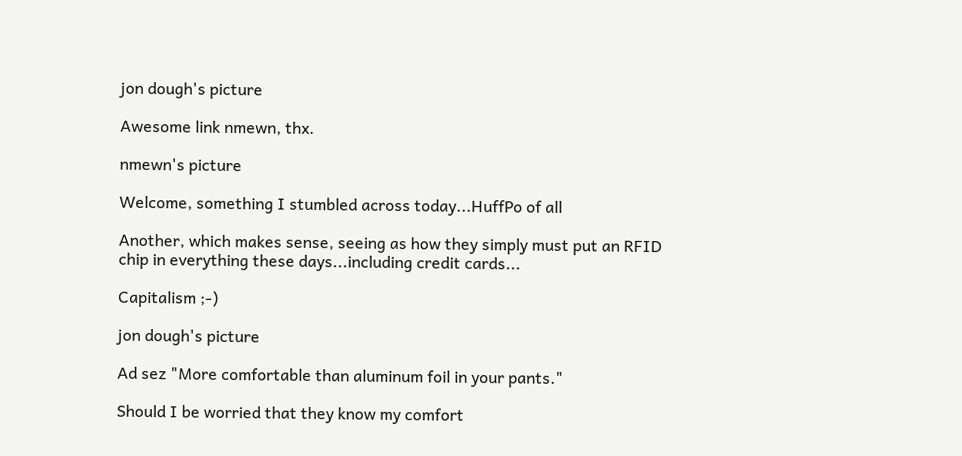jon dough's picture

Awesome link nmewn, thx.

nmewn's picture

Welcome, something I stumbled across today...HuffPo of all

Another, which makes sense, seeing as how they simply must put an RFID chip in everything these days...including credit cards...

Capitalism ;-)

jon dough's picture

Ad sez "More comfortable than aluminum foil in your pants."

Should I be worried that they know my comfort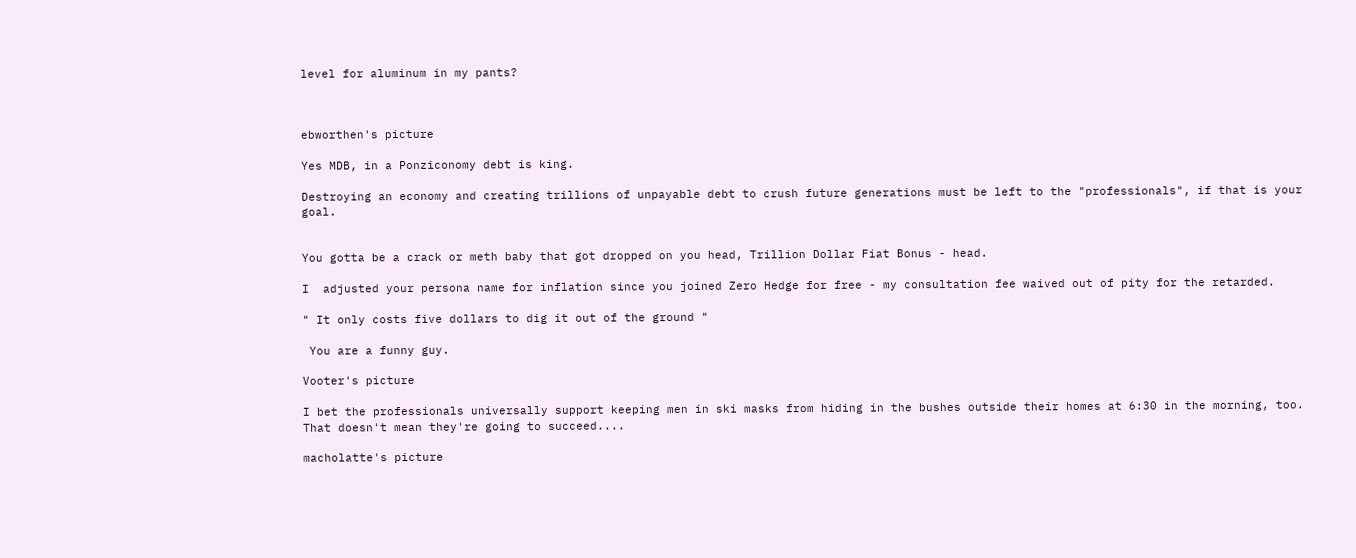level for aluminum in my pants?



ebworthen's picture

Yes MDB, in a Ponziconomy debt is king.

Destroying an economy and creating trillions of unpayable debt to crush future generations must be left to the "professionals", if that is your goal.


You gotta be a crack or meth baby that got dropped on you head, Trillion Dollar Fiat Bonus - head.

I  adjusted your persona name for inflation since you joined Zero Hedge for free - my consultation fee waived out of pity for the retarded.

" It only costs five dollars to dig it out of the ground "

 You are a funny guy.

Vooter's picture

I bet the professionals universally support keeping men in ski masks from hiding in the bushes outside their homes at 6:30 in the morning, too. That doesn't mean they're going to succeed....

macholatte's picture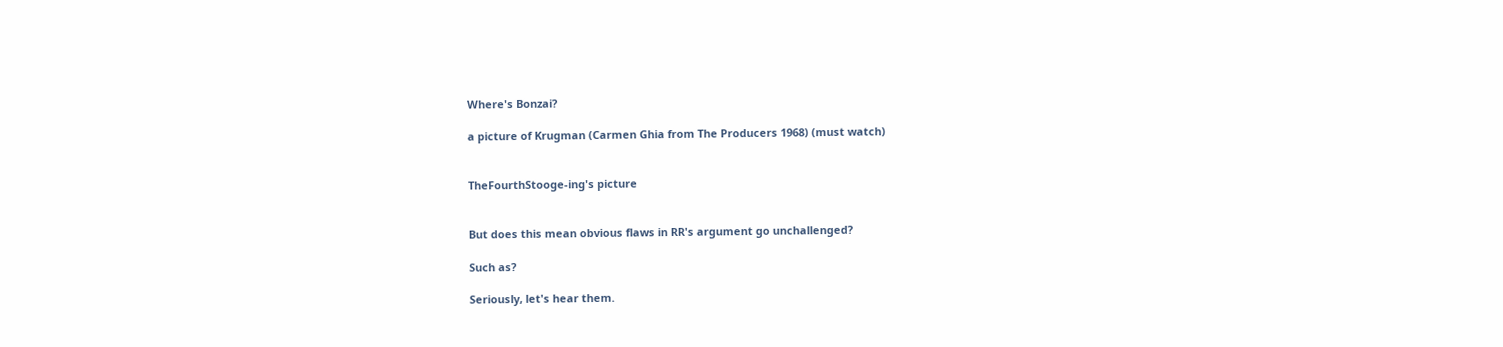Where's Bonzai?

a picture of Krugman (Carmen Ghia from The Producers 1968) (must watch)


TheFourthStooge-ing's picture


But does this mean obvious flaws in RR's argument go unchallenged?

Such as?

Seriously, let's hear them.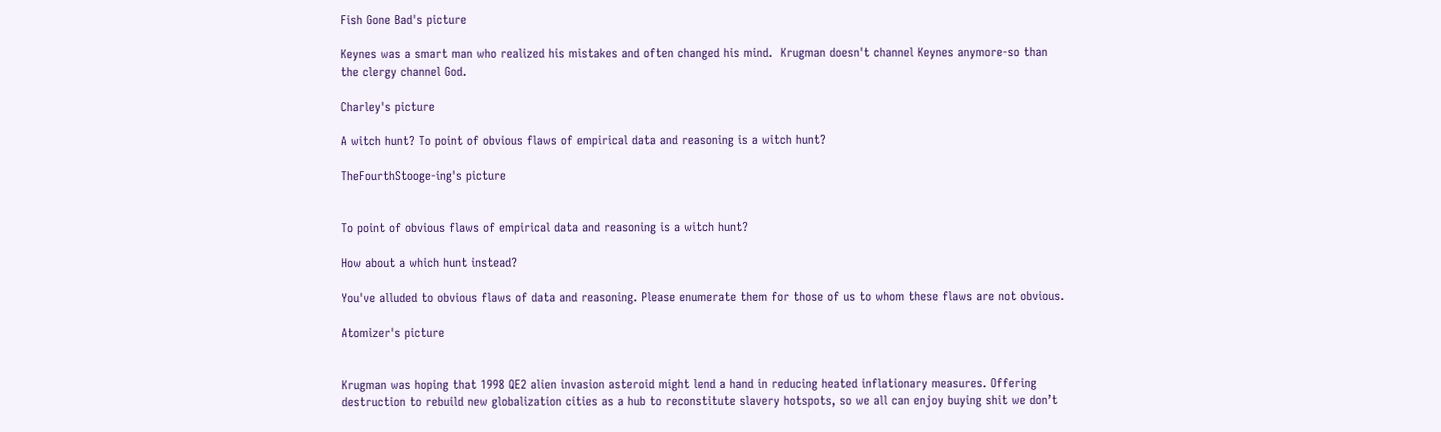Fish Gone Bad's picture

Keynes was a smart man who realized his mistakes and often changed his mind.  Krugman doesn't channel Keynes anymore-so than the clergy channel God.

Charley's picture

A witch hunt? To point of obvious flaws of empirical data and reasoning is a witch hunt?

TheFourthStooge-ing's picture


To point of obvious flaws of empirical data and reasoning is a witch hunt?

How about a which hunt instead?

You've alluded to obvious flaws of data and reasoning. Please enumerate them for those of us to whom these flaws are not obvious.

Atomizer's picture


Krugman was hoping that 1998 QE2 alien invasion asteroid might lend a hand in reducing heated inflationary measures. Offering destruction to rebuild new globalization cities as a hub to reconstitute slavery hotspots, so we all can enjoy buying shit we don’t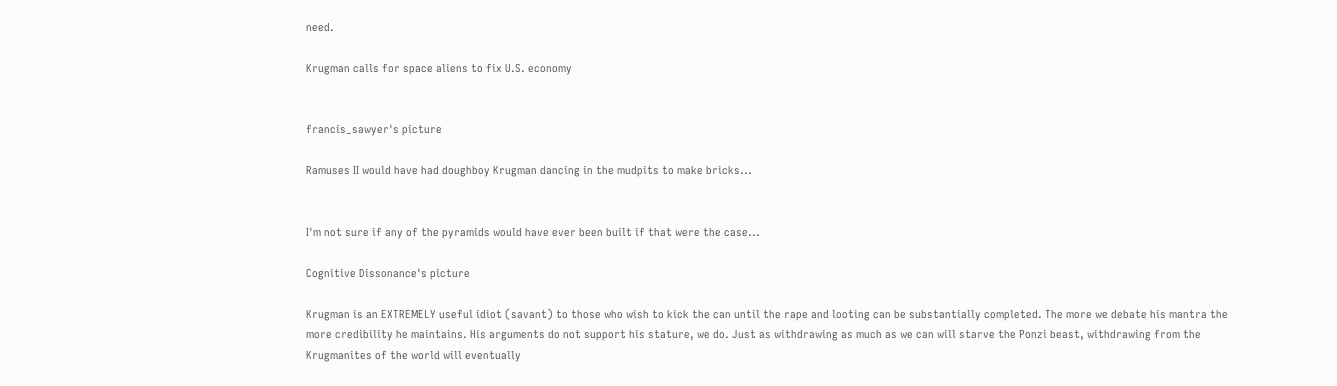need.

Krugman calls for space aliens to fix U.S. economy


francis_sawyer's picture

Ramuses II would have had doughboy Krugman dancing in the mudpits to make bricks...


I'm not sure if any of the pyramids would have ever been built if that were the case...

Cognitive Dissonance's picture

Krugman is an EXTREMELY useful idiot (savant) to those who wish to kick the can until the rape and looting can be substantially completed. The more we debate his mantra the more credibility he maintains. His arguments do not support his stature, we do. Just as withdrawing as much as we can will starve the Ponzi beast, withdrawing from the Krugmanites of the world will eventually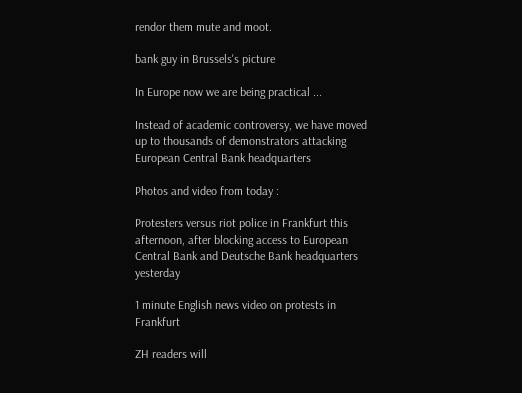rendor them mute and moot.

bank guy in Brussels's picture

In Europe now we are being practical ...

Instead of academic controversy, we have moved up to thousands of demonstrators attacking European Central Bank headquarters

Photos and video from today :

Protesters versus riot police in Frankfurt this afternoon, after blocking access to European Central Bank and Deutsche Bank headquarters yesterday

1 minute English news video on protests in Frankfurt

ZH readers will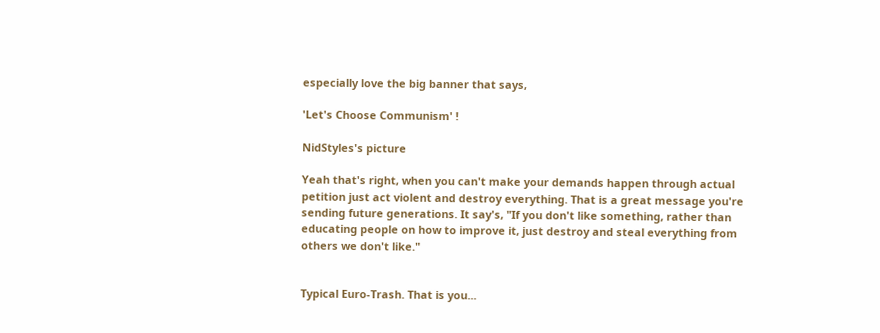especially love the big banner that says,

'Let's Choose Communism' !

NidStyles's picture

Yeah that's right, when you can't make your demands happen through actual petition just act violent and destroy everything. That is a great message you're sending future generations. It say's, "If you don't like something, rather than educating people on how to improve it, just destroy and steal everything from others we don't like."


Typical Euro-Trash. That is you...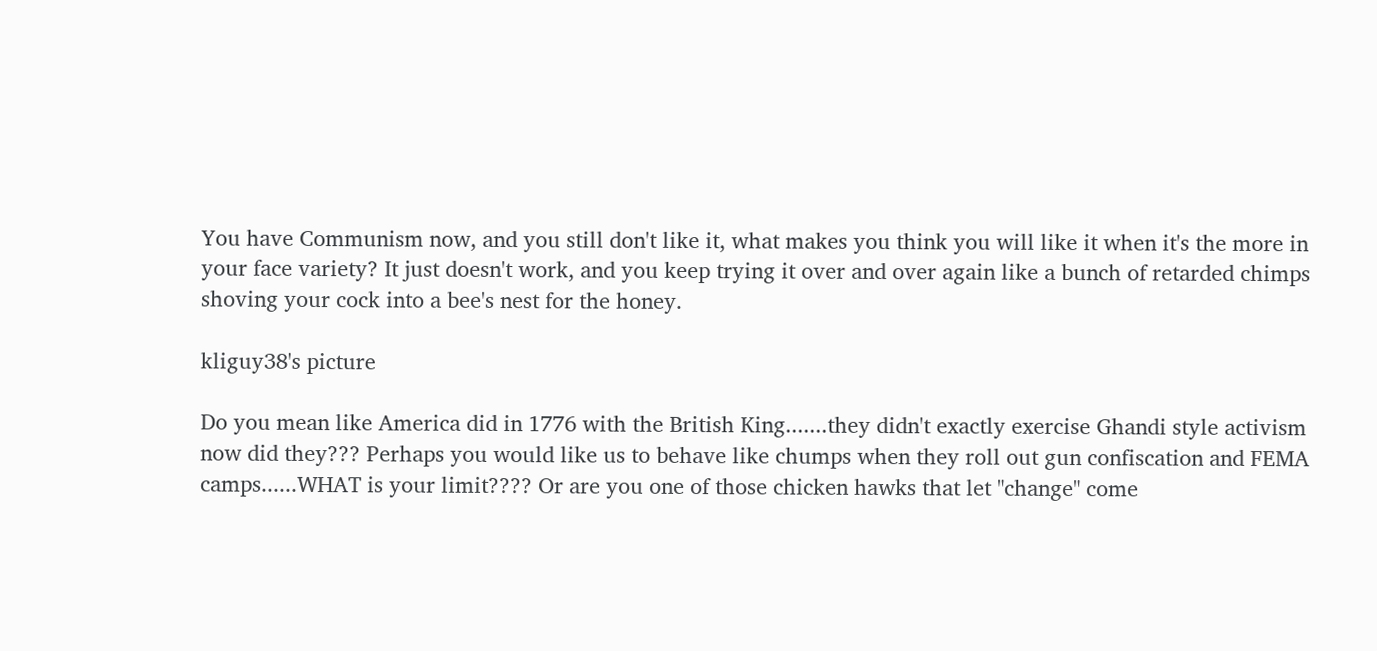You have Communism now, and you still don't like it, what makes you think you will like it when it's the more in your face variety? It just doesn't work, and you keep trying it over and over again like a bunch of retarded chimps shoving your cock into a bee's nest for the honey.

kliguy38's picture

Do you mean like America did in 1776 with the British King.......they didn't exactly exercise Ghandi style activism now did they??? Perhaps you would like us to behave like chumps when they roll out gun confiscation and FEMA camps......WHAT is your limit???? Or are you one of those chicken hawks that let "change" come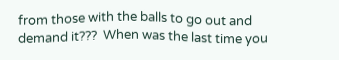from those with the balls to go out and demand it???  When was the last time you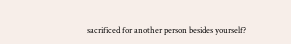sacrificed for another person besides yourself?